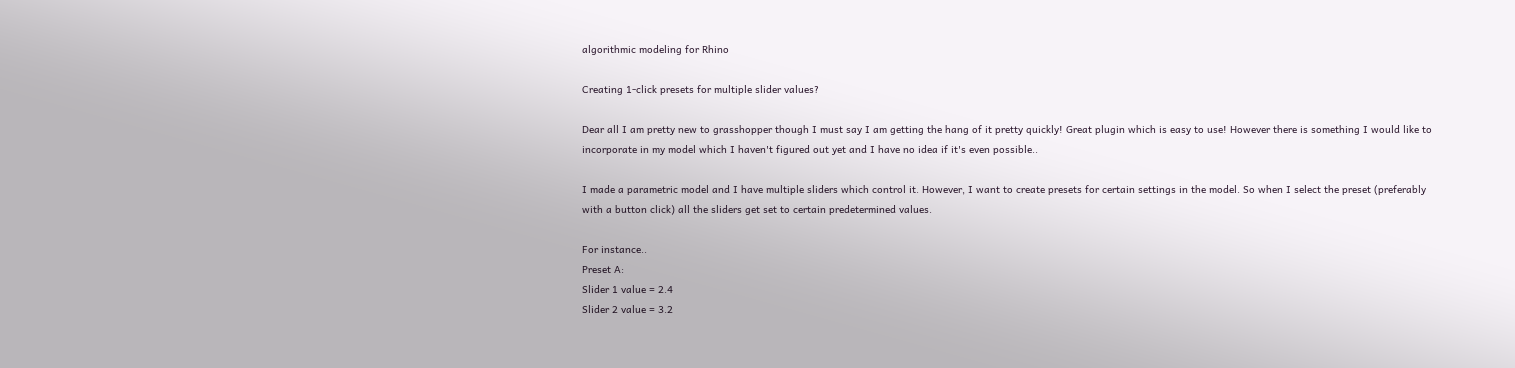algorithmic modeling for Rhino

Creating 1-click presets for multiple slider values?

Dear all I am pretty new to grasshopper though I must say I am getting the hang of it pretty quickly! Great plugin which is easy to use! However there is something I would like to incorporate in my model which I haven't figured out yet and I have no idea if it's even possible..

I made a parametric model and I have multiple sliders which control it. However, I want to create presets for certain settings in the model. So when I select the preset (preferably with a button click) all the sliders get set to certain predetermined values.

For instance..
Preset A:
Slider 1 value = 2.4
Slider 2 value = 3.2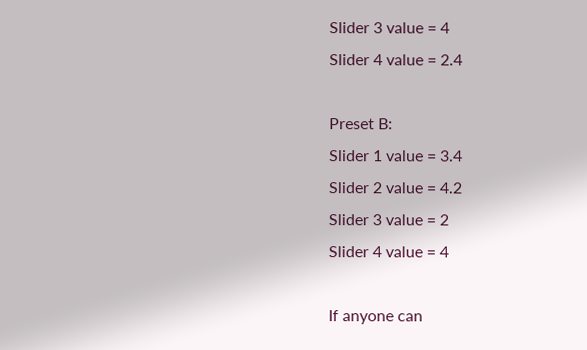Slider 3 value = 4
Slider 4 value = 2.4

Preset B:
Slider 1 value = 3.4
Slider 2 value = 4.2
Slider 3 value = 2
Slider 4 value = 4

If anyone can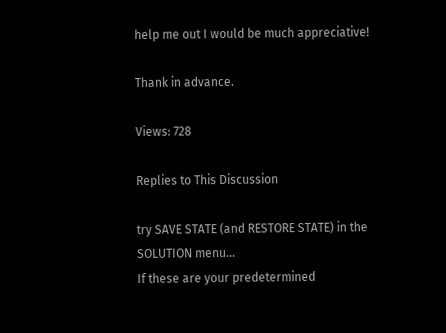help me out I would be much appreciative!

Thank in advance.

Views: 728

Replies to This Discussion

try SAVE STATE (and RESTORE STATE) in the SOLUTION menu...
If these are your predetermined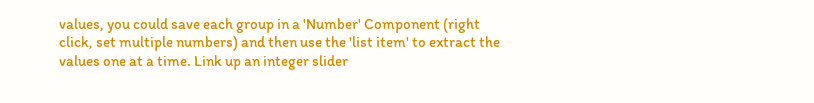values, you could save each group in a 'Number' Component (right click, set multiple numbers) and then use the 'list item' to extract the values one at a time. Link up an integer slider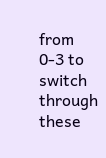from 0-3 to switch through these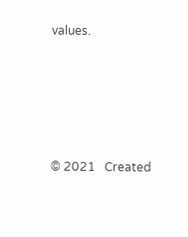values.





© 2021   Created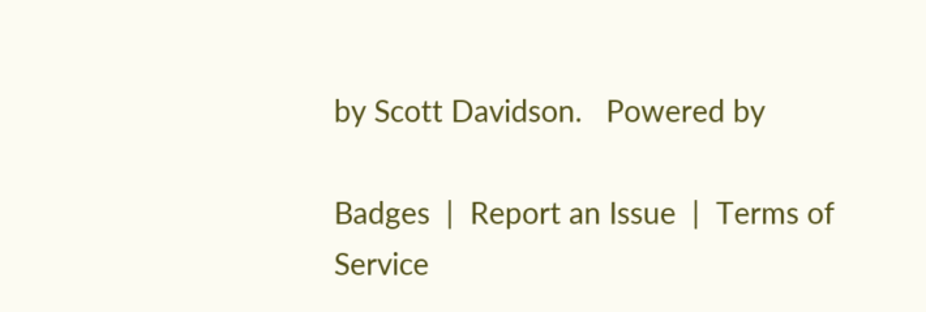by Scott Davidson.   Powered by

Badges  |  Report an Issue  |  Terms of Service